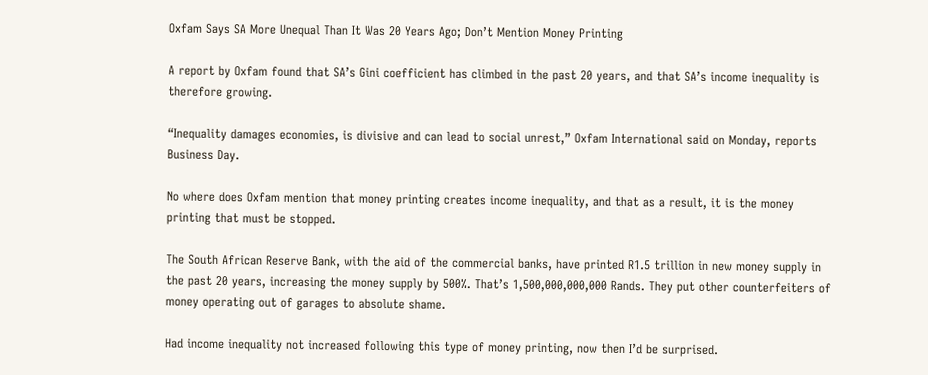Oxfam Says SA More Unequal Than It Was 20 Years Ago; Don’t Mention Money Printing

A report by Oxfam found that SA’s Gini coefficient has climbed in the past 20 years, and that SA’s income inequality is therefore growing.

“Inequality damages economies, is divisive and can lead to social unrest,” Oxfam International said on Monday, reports Business Day.

No where does Oxfam mention that money printing creates income inequality, and that as a result, it is the money printing that must be stopped.

The South African Reserve Bank, with the aid of the commercial banks, have printed R1.5 trillion in new money supply in the past 20 years, increasing the money supply by 500%. That’s 1,500,000,000,000 Rands. They put other counterfeiters of money operating out of garages to absolute shame.

Had income inequality not increased following this type of money printing, now then I’d be surprised.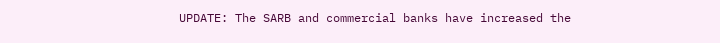UPDATE: The SARB and commercial banks have increased the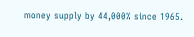money supply by 44,000% since 1965.